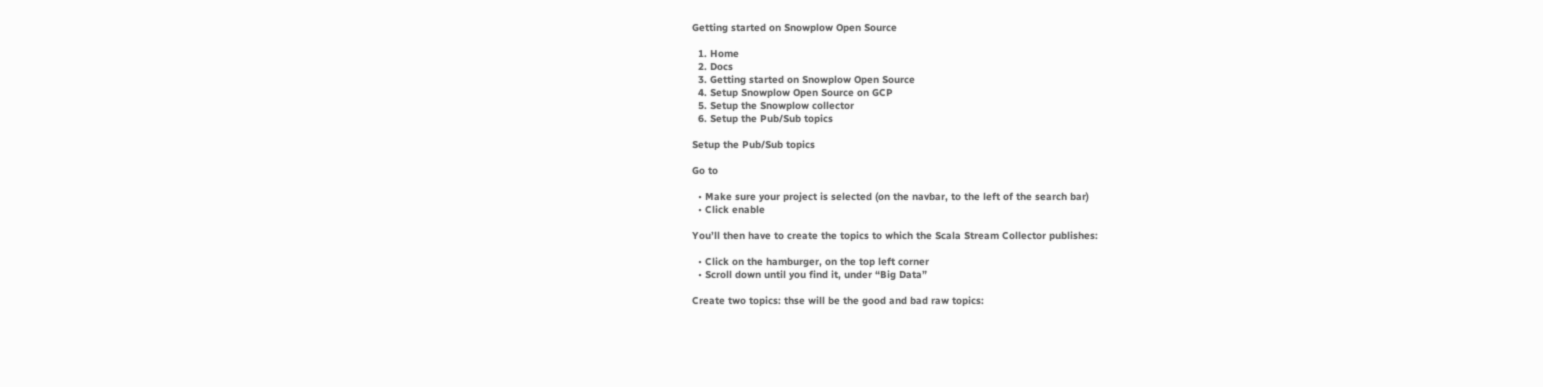Getting started on Snowplow Open Source

  1. Home
  2. Docs
  3. Getting started on Snowplow Open Source
  4. Setup Snowplow Open Source on GCP
  5. Setup the Snowplow collector
  6. Setup the Pub/Sub topics

Setup the Pub/Sub topics

Go to

  • Make sure your project is selected (on the navbar, to the left of the search bar)
  • Click enable

You’ll then have to create the topics to which the Scala Stream Collector publishes:

  • Click on the hamburger, on the top left corner
  • Scroll down until you find it, under “Big Data”

Create two topics: thse will be the good and bad raw topics: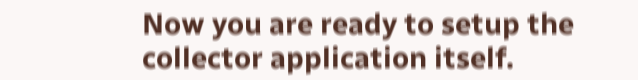Now you are ready to setup the collector application itself.